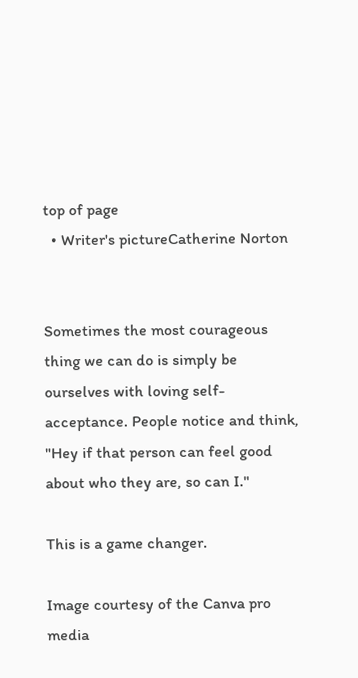top of page
  • Writer's pictureCatherine Norton


Sometimes the most courageous thing we can do is simply be ourselves with loving self-acceptance. People notice and think, "Hey if that person can feel good about who they are, so can I."

This is a game changer.

Image courtesy of the Canva pro media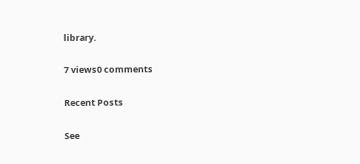library.

7 views0 comments

Recent Posts

See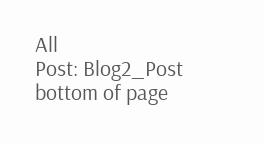All
Post: Blog2_Post
bottom of page